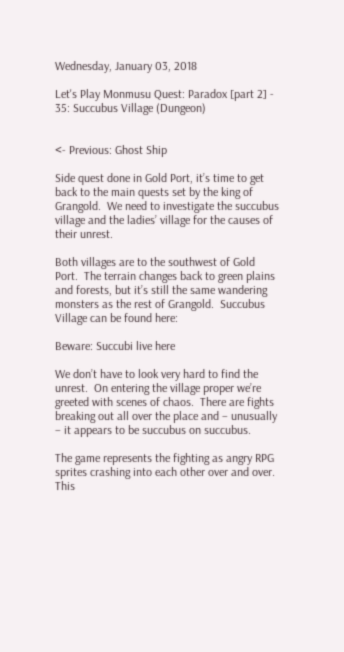Wednesday, January 03, 2018

Let's Play Monmusu Quest: Paradox [part 2] - 35: Succubus Village (Dungeon)


<- Previous: Ghost Ship

Side quest done in Gold Port, it’s time to get back to the main quests set by the king of Grangold.  We need to investigate the succubus village and the ladies’ village for the causes of their unrest.

Both villages are to the southwest of Gold Port.  The terrain changes back to green plains and forests, but it’s still the same wandering monsters as the rest of Grangold.  Succubus Village can be found here:

Beware: Succubi live here

We don’t have to look very hard to find the unrest.  On entering the village proper we’re greeted with scenes of chaos.  There are fights breaking out all over the place and – unusually – it appears to be succubus on succubus.

The game represents the fighting as angry RPG sprites crashing into each other over and over.  This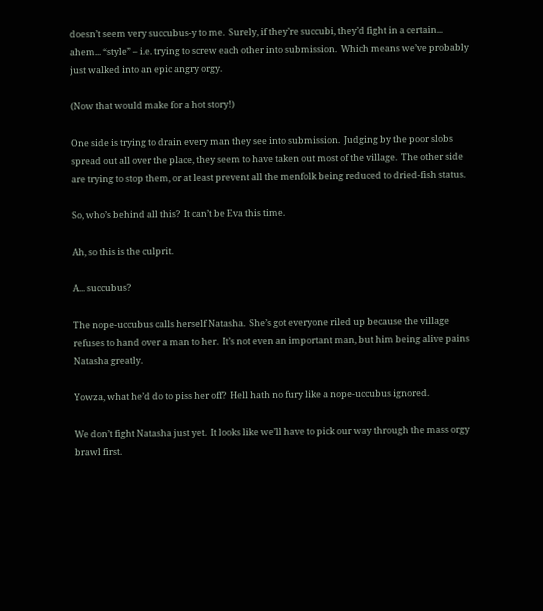doesn’t seem very succubus-y to me.  Surely, if they’re succubi, they’d fight in a certain... ahem... “style” – i.e. trying to screw each other into submission.  Which means we’ve probably just walked into an epic angry orgy.

(Now that would make for a hot story!)

One side is trying to drain every man they see into submission.  Judging by the poor slobs spread out all over the place, they seem to have taken out most of the village.  The other side are trying to stop them, or at least prevent all the menfolk being reduced to dried-fish status.

So, who’s behind all this?  It can’t be Eva this time.

Ah, so this is the culprit.

A... succubus?

The nope-uccubus calls herself Natasha.  She’s got everyone riled up because the village refuses to hand over a man to her.  It’s not even an important man, but him being alive pains Natasha greatly.

Yowza, what he’d do to piss her off?  Hell hath no fury like a nope-uccubus ignored.

We don’t fight Natasha just yet.  It looks like we’ll have to pick our way through the mass orgy brawl first.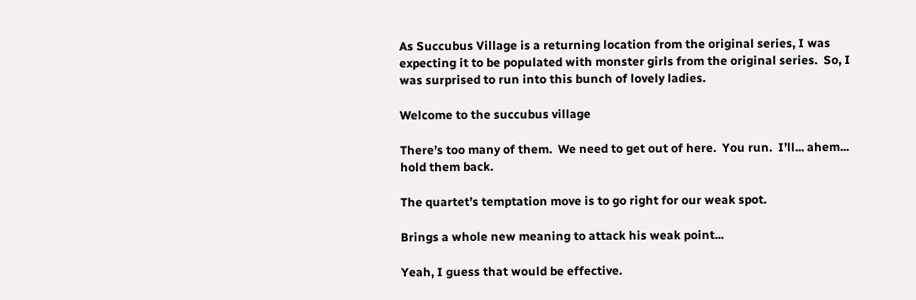As Succubus Village is a returning location from the original series, I was expecting it to be populated with monster girls from the original series.  So, I was surprised to run into this bunch of lovely ladies.

Welcome to the succubus village

There’s too many of them.  We need to get out of here.  You run.  I’ll... ahem... hold them back.

The quartet’s temptation move is to go right for our weak spot.

Brings a whole new meaning to attack his weak point...

Yeah, I guess that would be effective.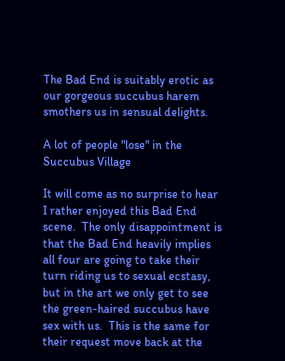The Bad End is suitably erotic as our gorgeous succubus harem smothers us in sensual delights.

A lot of people "lose" in the Succubus Village

It will come as no surprise to hear I rather enjoyed this Bad End scene.  The only disappointment is that the Bad End heavily implies all four are going to take their turn riding us to sexual ecstasy, but in the art we only get to see the green-haired succubus have sex with us.  This is the same for their request move back at the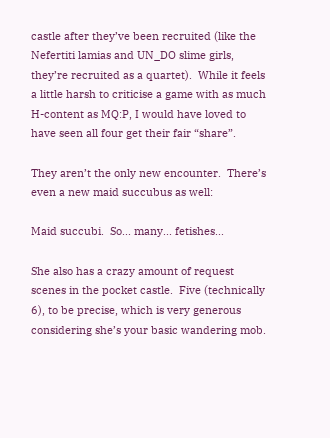castle after they’ve been recruited (like the Nefertiti lamias and UN_DO slime girls, they’re recruited as a quartet).  While it feels a little harsh to criticise a game with as much H-content as MQ:P, I would have loved to have seen all four get their fair “share”.

They aren’t the only new encounter.  There’s even a new maid succubus as well:

Maid succubi.  So... many... fetishes...

She also has a crazy amount of request scenes in the pocket castle.  Five (technically 6), to be precise, which is very generous considering she’s your basic wandering mob.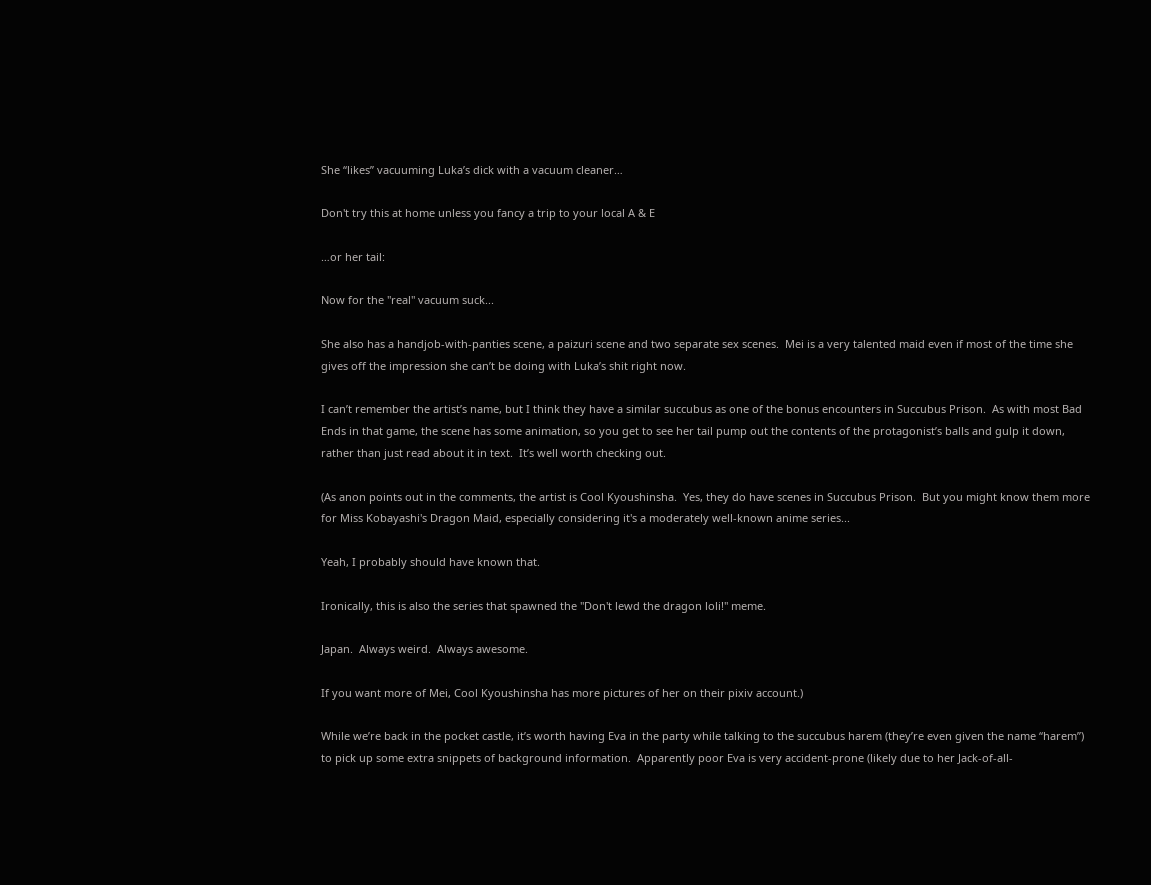She “likes” vacuuming Luka’s dick with a vacuum cleaner…

Don't try this at home unless you fancy a trip to your local A & E

…or her tail:

Now for the "real" vacuum suck...

She also has a handjob-with-panties scene, a paizuri scene and two separate sex scenes.  Mei is a very talented maid even if most of the time she gives off the impression she can’t be doing with Luka’s shit right now.

I can’t remember the artist’s name, but I think they have a similar succubus as one of the bonus encounters in Succubus Prison.  As with most Bad Ends in that game, the scene has some animation, so you get to see her tail pump out the contents of the protagonist’s balls and gulp it down, rather than just read about it in text.  It’s well worth checking out.

(As anon points out in the comments, the artist is Cool Kyoushinsha.  Yes, they do have scenes in Succubus Prison.  But you might know them more for Miss Kobayashi's Dragon Maid, especially considering it's a moderately well-known anime series...

Yeah, I probably should have known that.

Ironically, this is also the series that spawned the "Don't lewd the dragon loli!" meme.

Japan.  Always weird.  Always awesome.

If you want more of Mei, Cool Kyoushinsha has more pictures of her on their pixiv account.)

While we’re back in the pocket castle, it’s worth having Eva in the party while talking to the succubus harem (they’re even given the name “harem”) to pick up some extra snippets of background information.  Apparently poor Eva is very accident-prone (likely due to her Jack-of-all-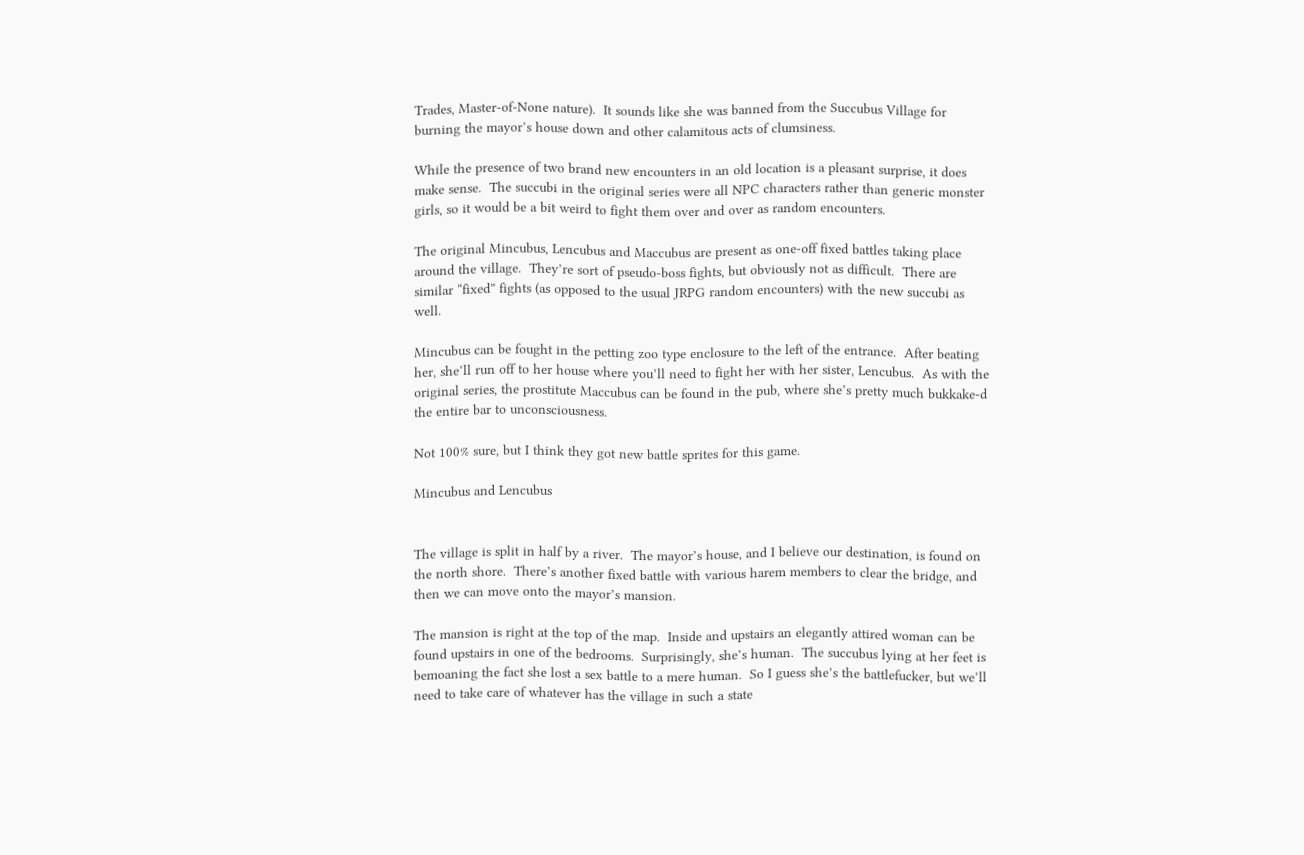Trades, Master-of-None nature).  It sounds like she was banned from the Succubus Village for burning the mayor’s house down and other calamitous acts of clumsiness.

While the presence of two brand new encounters in an old location is a pleasant surprise, it does make sense.  The succubi in the original series were all NPC characters rather than generic monster girls, so it would be a bit weird to fight them over and over as random encounters.

The original Mincubus, Lencubus and Maccubus are present as one-off fixed battles taking place around the village.  They’re sort of pseudo-boss fights, but obviously not as difficult.  There are similar “fixed” fights (as opposed to the usual JRPG random encounters) with the new succubi as well.

Mincubus can be fought in the petting zoo type enclosure to the left of the entrance.  After beating her, she’ll run off to her house where you’ll need to fight her with her sister, Lencubus.  As with the original series, the prostitute Maccubus can be found in the pub, where she’s pretty much bukkake-d the entire bar to unconsciousness.

Not 100% sure, but I think they got new battle sprites for this game.

Mincubus and Lencubus


The village is split in half by a river.  The mayor’s house, and I believe our destination, is found on the north shore.  There’s another fixed battle with various harem members to clear the bridge, and then we can move onto the mayor’s mansion.

The mansion is right at the top of the map.  Inside and upstairs an elegantly attired woman can be found upstairs in one of the bedrooms.  Surprisingly, she’s human.  The succubus lying at her feet is bemoaning the fact she lost a sex battle to a mere human.  So I guess she’s the battlefucker, but we’ll need to take care of whatever has the village in such a state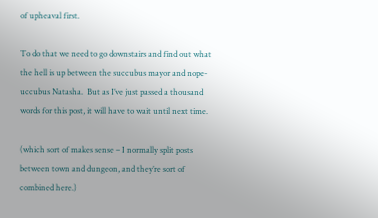of upheaval first.

To do that we need to go downstairs and find out what the hell is up between the succubus mayor and nope-uccubus Natasha.  But as I’ve just passed a thousand words for this post, it will have to wait until next time.

(which sort of makes sense – I normally split posts between town and dungeon, and they’re sort of combined here.)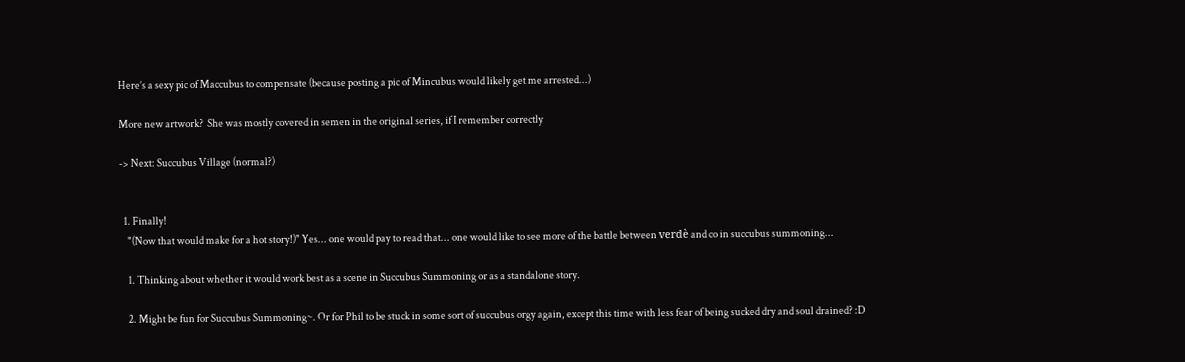Here’s a sexy pic of Maccubus to compensate (because posting a pic of Mincubus would likely get me arrested...)

More new artwork?  She was mostly covered in semen in the original series, if I remember correctly

-> Next: Succubus Village (normal?)


  1. Finally!
    "(Now that would make for a hot story!)" Yes... one would pay to read that... one would like to see more of the battle between verdè and co in succubus summoning...

    1. Thinking about whether it would work best as a scene in Succubus Summoning or as a standalone story.

    2. Might be fun for Succubus Summoning~. Or for Phil to be stuck in some sort of succubus orgy again, except this time with less fear of being sucked dry and soul drained? :D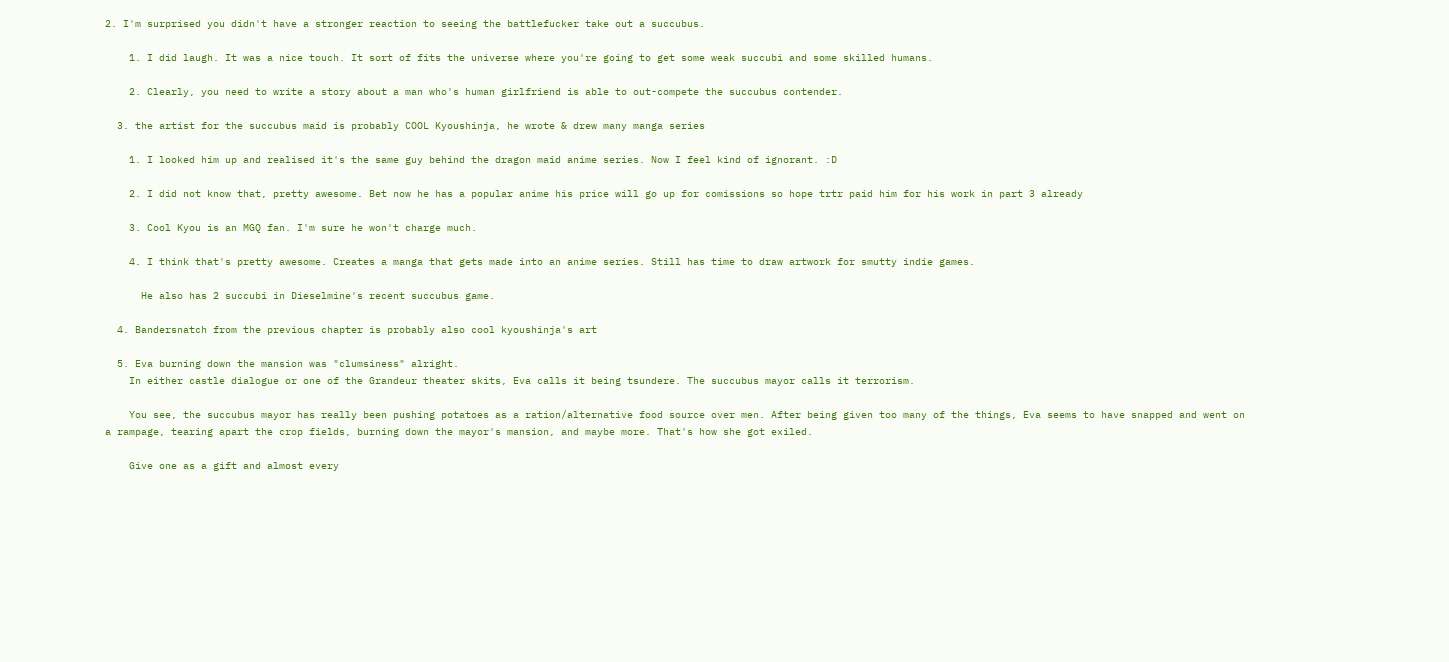2. I'm surprised you didn't have a stronger reaction to seeing the battlefucker take out a succubus.

    1. I did laugh. It was a nice touch. It sort of fits the universe where you're going to get some weak succubi and some skilled humans.

    2. Clearly, you need to write a story about a man who's human girlfriend is able to out-compete the succubus contender.

  3. the artist for the succubus maid is probably COOL Kyoushinja, he wrote & drew many manga series

    1. I looked him up and realised it's the same guy behind the dragon maid anime series. Now I feel kind of ignorant. :D

    2. I did not know that, pretty awesome. Bet now he has a popular anime his price will go up for comissions so hope trtr paid him for his work in part 3 already

    3. Cool Kyou is an MGQ fan. I'm sure he won't charge much.

    4. I think that's pretty awesome. Creates a manga that gets made into an anime series. Still has time to draw artwork for smutty indie games.

      He also has 2 succubi in Dieselmine's recent succubus game.

  4. Bandersnatch from the previous chapter is probably also cool kyoushinja's art

  5. Eva burning down the mansion was "clumsiness" alright.
    In either castle dialogue or one of the Grandeur theater skits, Eva calls it being tsundere. The succubus mayor calls it terrorism.

    You see, the succubus mayor has really been pushing potatoes as a ration/alternative food source over men. After being given too many of the things, Eva seems to have snapped and went on a rampage, tearing apart the crop fields, burning down the mayor's mansion, and maybe more. That's how she got exiled.

    Give one as a gift and almost every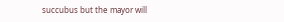succubus but the mayor will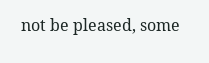not be pleased, some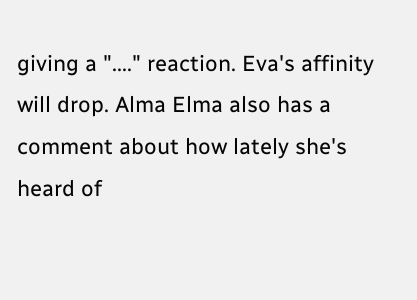giving a "...." reaction. Eva's affinity will drop. Alma Elma also has a comment about how lately she's heard of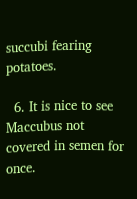succubi fearing potatoes.

  6. It is nice to see Maccubus not covered in semen for once.